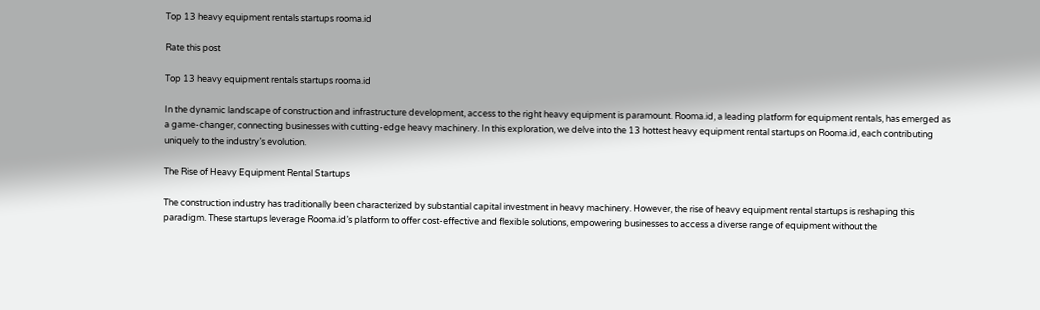Top 13 heavy equipment rentals startups rooma.id

Rate this post

Top 13 heavy equipment rentals startups rooma.id

In the dynamic landscape of construction and infrastructure development, access to the right heavy equipment is paramount. Rooma.id, a leading platform for equipment rentals, has emerged as a game-changer, connecting businesses with cutting-edge heavy machinery. In this exploration, we delve into the 13 hottest heavy equipment rental startups on Rooma.id, each contributing uniquely to the industry’s evolution.

The Rise of Heavy Equipment Rental Startups

The construction industry has traditionally been characterized by substantial capital investment in heavy machinery. However, the rise of heavy equipment rental startups is reshaping this paradigm. These startups leverage Rooma.id’s platform to offer cost-effective and flexible solutions, empowering businesses to access a diverse range of equipment without the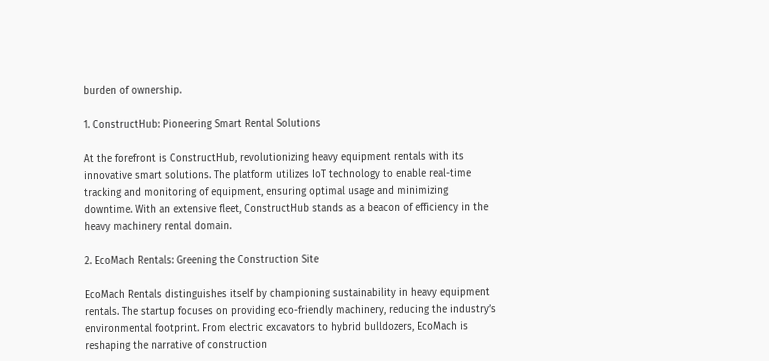burden of ownership.

1. ConstructHub: Pioneering Smart Rental Solutions

At the forefront is ConstructHub, revolutionizing heavy equipment rentals with its innovative smart solutions. The platform utilizes IoT technology to enable real-time tracking and monitoring of equipment, ensuring optimal usage and minimizing downtime. With an extensive fleet, ConstructHub stands as a beacon of efficiency in the heavy machinery rental domain.

2. EcoMach Rentals: Greening the Construction Site

EcoMach Rentals distinguishes itself by championing sustainability in heavy equipment rentals. The startup focuses on providing eco-friendly machinery, reducing the industry’s environmental footprint. From electric excavators to hybrid bulldozers, EcoMach is reshaping the narrative of construction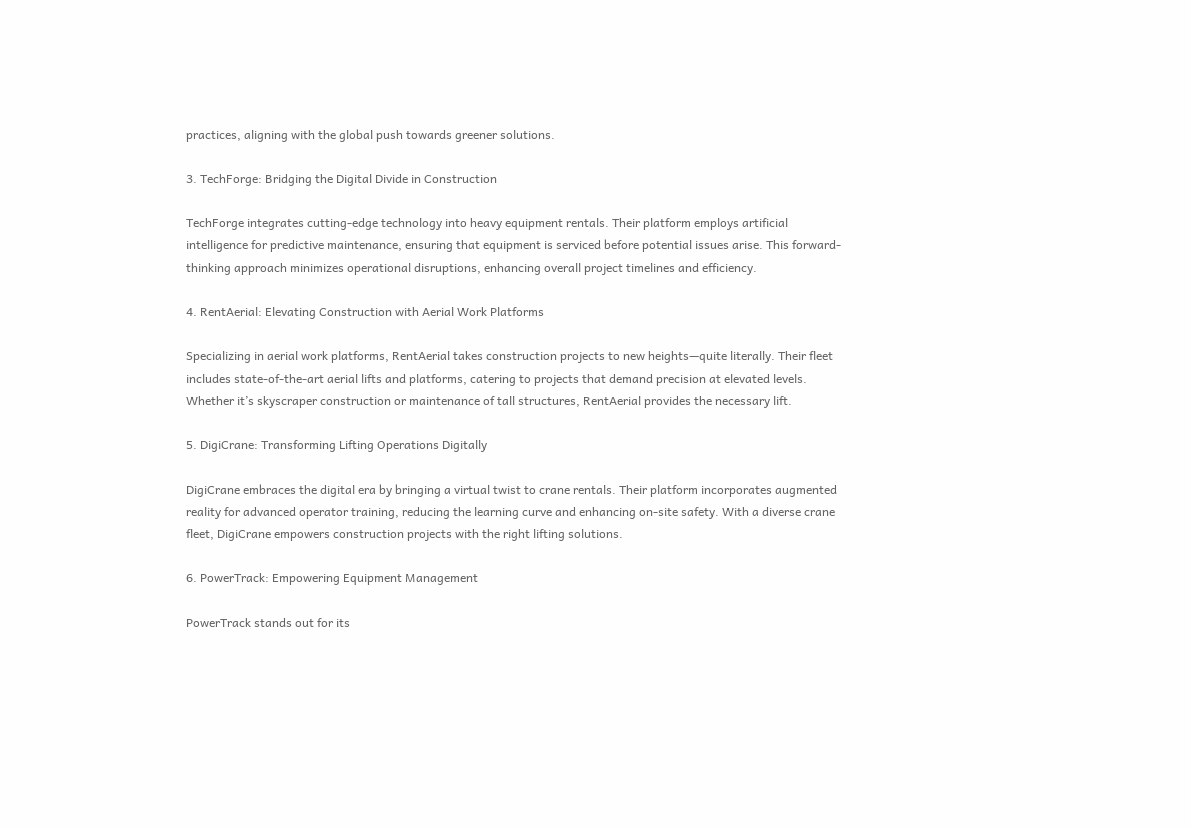practices, aligning with the global push towards greener solutions.

3. TechForge: Bridging the Digital Divide in Construction

TechForge integrates cutting-edge technology into heavy equipment rentals. Their platform employs artificial intelligence for predictive maintenance, ensuring that equipment is serviced before potential issues arise. This forward-thinking approach minimizes operational disruptions, enhancing overall project timelines and efficiency.

4. RentAerial: Elevating Construction with Aerial Work Platforms

Specializing in aerial work platforms, RentAerial takes construction projects to new heights—quite literally. Their fleet includes state-of-the-art aerial lifts and platforms, catering to projects that demand precision at elevated levels. Whether it’s skyscraper construction or maintenance of tall structures, RentAerial provides the necessary lift.

5. DigiCrane: Transforming Lifting Operations Digitally

DigiCrane embraces the digital era by bringing a virtual twist to crane rentals. Their platform incorporates augmented reality for advanced operator training, reducing the learning curve and enhancing on-site safety. With a diverse crane fleet, DigiCrane empowers construction projects with the right lifting solutions.

6. PowerTrack: Empowering Equipment Management

PowerTrack stands out for its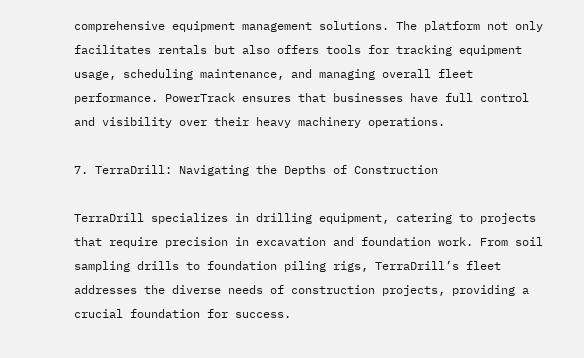comprehensive equipment management solutions. The platform not only facilitates rentals but also offers tools for tracking equipment usage, scheduling maintenance, and managing overall fleet performance. PowerTrack ensures that businesses have full control and visibility over their heavy machinery operations.

7. TerraDrill: Navigating the Depths of Construction

TerraDrill specializes in drilling equipment, catering to projects that require precision in excavation and foundation work. From soil sampling drills to foundation piling rigs, TerraDrill’s fleet addresses the diverse needs of construction projects, providing a crucial foundation for success.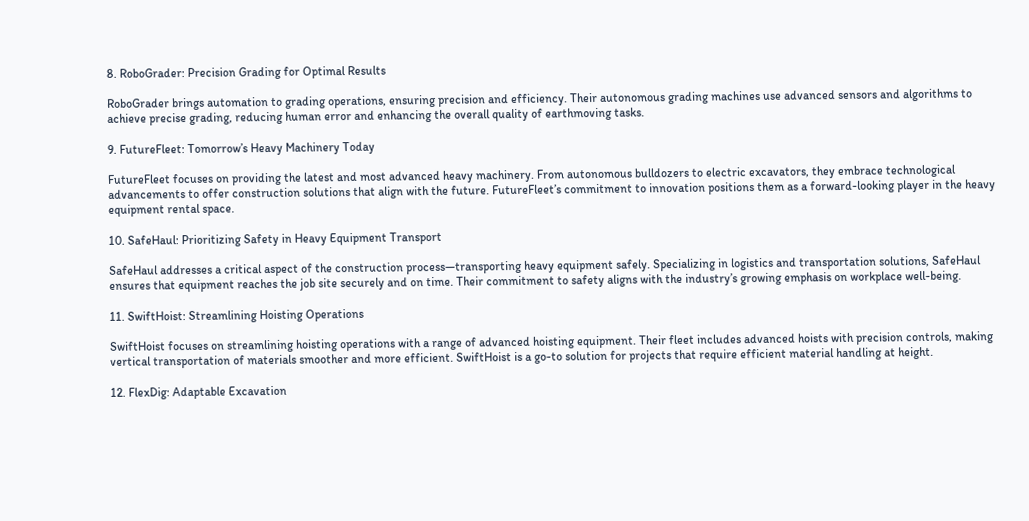8. RoboGrader: Precision Grading for Optimal Results

RoboGrader brings automation to grading operations, ensuring precision and efficiency. Their autonomous grading machines use advanced sensors and algorithms to achieve precise grading, reducing human error and enhancing the overall quality of earthmoving tasks.

9. FutureFleet: Tomorrow’s Heavy Machinery Today

FutureFleet focuses on providing the latest and most advanced heavy machinery. From autonomous bulldozers to electric excavators, they embrace technological advancements to offer construction solutions that align with the future. FutureFleet’s commitment to innovation positions them as a forward-looking player in the heavy equipment rental space.

10. SafeHaul: Prioritizing Safety in Heavy Equipment Transport

SafeHaul addresses a critical aspect of the construction process—transporting heavy equipment safely. Specializing in logistics and transportation solutions, SafeHaul ensures that equipment reaches the job site securely and on time. Their commitment to safety aligns with the industry’s growing emphasis on workplace well-being.

11. SwiftHoist: Streamlining Hoisting Operations

SwiftHoist focuses on streamlining hoisting operations with a range of advanced hoisting equipment. Their fleet includes advanced hoists with precision controls, making vertical transportation of materials smoother and more efficient. SwiftHoist is a go-to solution for projects that require efficient material handling at height.

12. FlexDig: Adaptable Excavation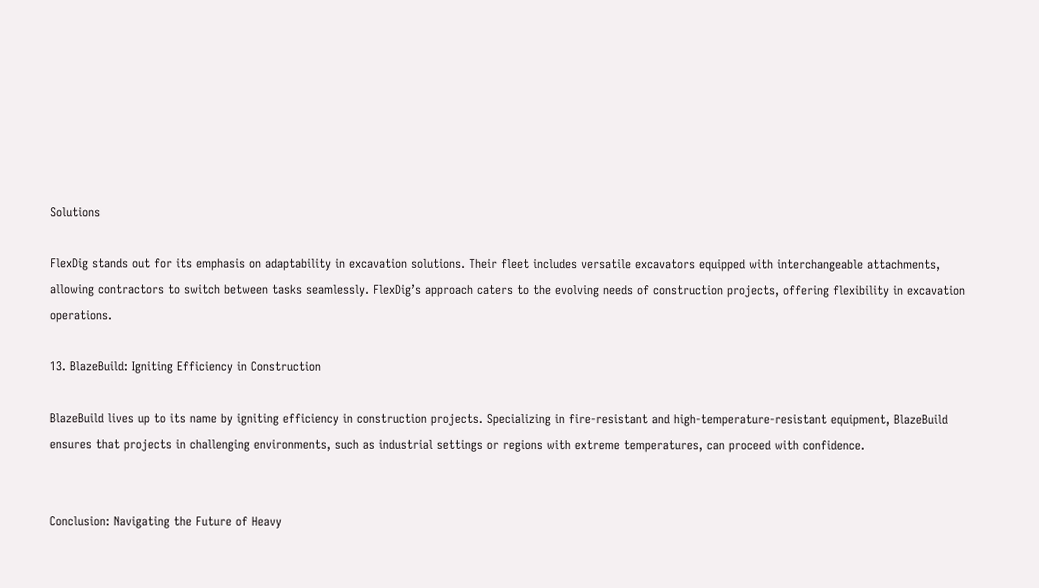Solutions

FlexDig stands out for its emphasis on adaptability in excavation solutions. Their fleet includes versatile excavators equipped with interchangeable attachments, allowing contractors to switch between tasks seamlessly. FlexDig’s approach caters to the evolving needs of construction projects, offering flexibility in excavation operations.

13. BlazeBuild: Igniting Efficiency in Construction

BlazeBuild lives up to its name by igniting efficiency in construction projects. Specializing in fire-resistant and high-temperature-resistant equipment, BlazeBuild ensures that projects in challenging environments, such as industrial settings or regions with extreme temperatures, can proceed with confidence.


Conclusion: Navigating the Future of Heavy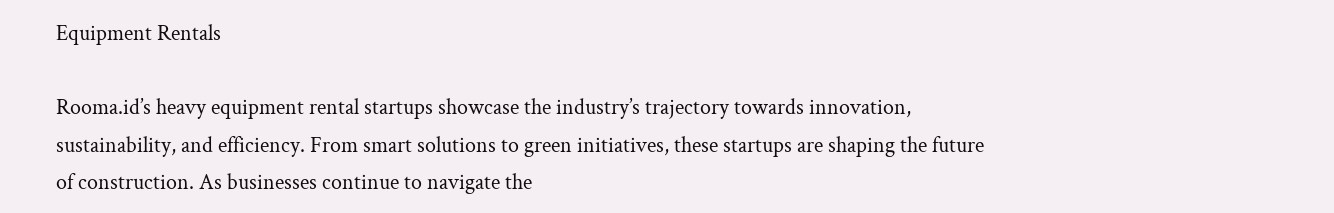Equipment Rentals

Rooma.id’s heavy equipment rental startups showcase the industry’s trajectory towards innovation, sustainability, and efficiency. From smart solutions to green initiatives, these startups are shaping the future of construction. As businesses continue to navigate the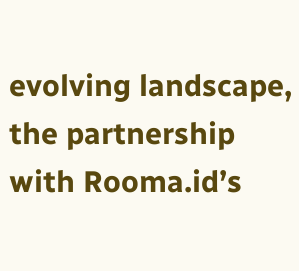evolving landscape, the partnership with Rooma.id’s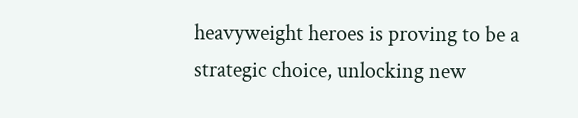heavyweight heroes is proving to be a strategic choice, unlocking new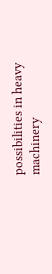possibilities in heavy machinery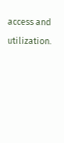access and utilization.